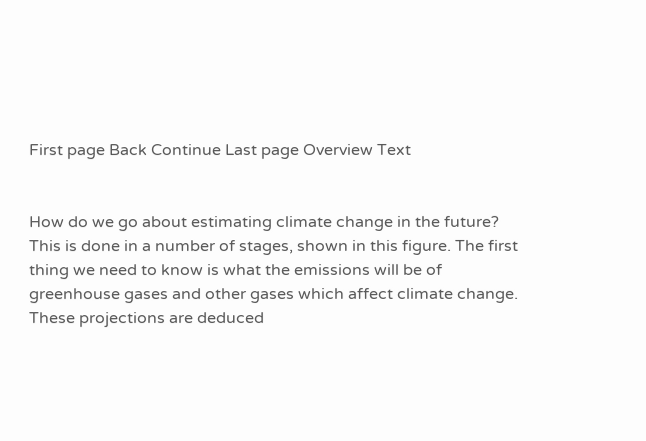First page Back Continue Last page Overview Text


How do we go about estimating climate change in the future? This is done in a number of stages, shown in this figure. The first thing we need to know is what the emissions will be of greenhouse gases and other gases which affect climate change. These projections are deduced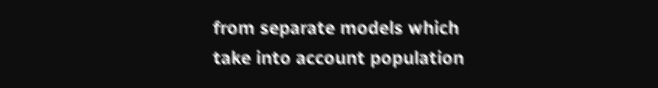from separate models which take into account population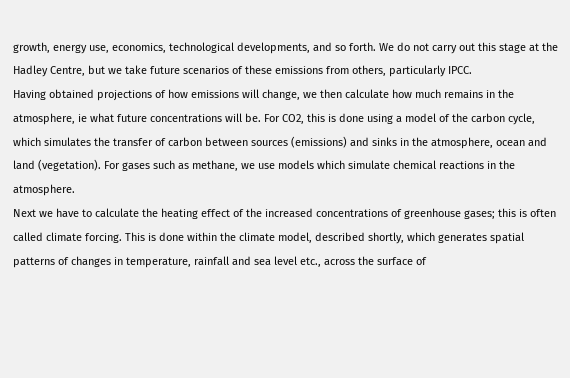growth, energy use, economics, technological developments, and so forth. We do not carry out this stage at the Hadley Centre, but we take future scenarios of these emissions from others, particularly IPCC.
Having obtained projections of how emissions will change, we then calculate how much remains in the atmosphere, ie what future concentrations will be. For CO2, this is done using a model of the carbon cycle, which simulates the transfer of carbon between sources (emissions) and sinks in the atmosphere, ocean and land (vegetation). For gases such as methane, we use models which simulate chemical reactions in the atmosphere.
Next we have to calculate the heating effect of the increased concentrations of greenhouse gases; this is often called climate forcing. This is done within the climate model, described shortly, which generates spatial patterns of changes in temperature, rainfall and sea level etc., across the surface of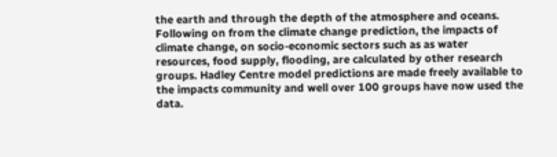the earth and through the depth of the atmosphere and oceans.
Following on from the climate change prediction, the impacts of climate change, on socio-economic sectors such as as water resources, food supply, flooding, are calculated by other research groups. Hadley Centre model predictions are made freely available to the impacts community and well over 100 groups have now used the data.